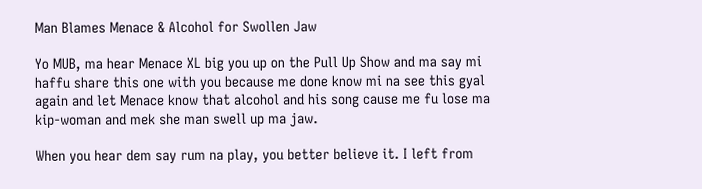Man Blames Menace & Alcohol for Swollen Jaw

Yo MUB, ma hear Menace XL big you up on the Pull Up Show and ma say mi haffu share this one with you because me done know mi na see this gyal again and let Menace know that alcohol and his song cause me fu lose ma kip-woman and mek she man swell up ma jaw.

When you hear dem say rum na play, you better believe it. I left from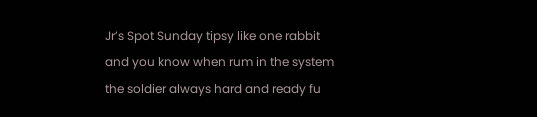Jr’s Spot Sunday tipsy like one rabbit and you know when rum in the system the soldier always hard and ready fu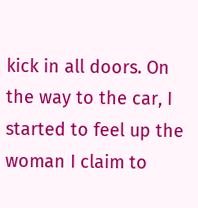kick in all doors. On the way to the car, I started to feel up the woman I claim to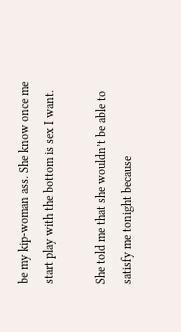be my kip-woman ass. She know once me start play with the bottom is sex I want.

She told me that she wouldn’t be able to satisfy me tonight because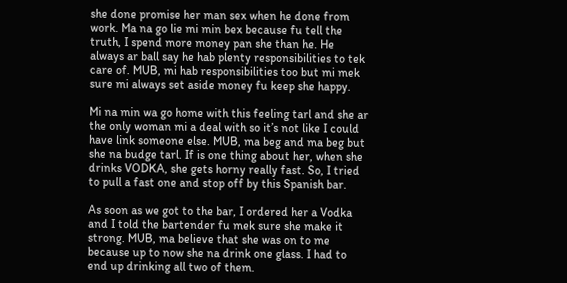she done promise her man sex when he done from work. Ma na go lie mi min bex because fu tell the truth, I spend more money pan she than he. He always ar ball say he hab plenty responsibilities to tek care of. MUB, mi hab responsibilities too but mi mek sure mi always set aside money fu keep she happy.

Mi na min wa go home with this feeling tarl and she ar the only woman mi a deal with so it’s not like I could have link someone else. MUB, ma beg and ma beg but she na budge tarl. If is one thing about her, when she drinks VODKA, she gets horny really fast. So, I tried to pull a fast one and stop off by this Spanish bar.

As soon as we got to the bar, I ordered her a Vodka and I told the bartender fu mek sure she make it strong. MUB, ma believe that she was on to me because up to now she na drink one glass. I had to end up drinking all two of them.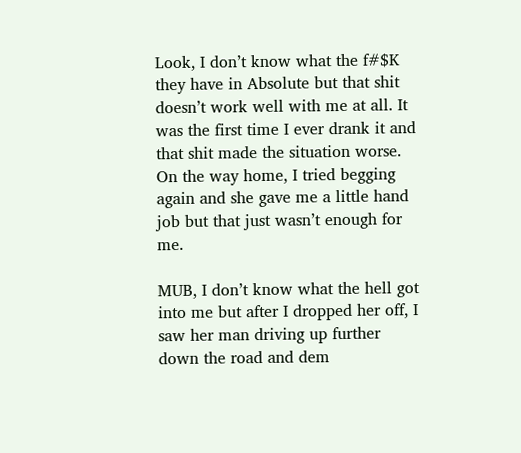Look, I don’t know what the f#$K they have in Absolute but that shit doesn’t work well with me at all. It was the first time I ever drank it and that shit made the situation worse. On the way home, I tried begging again and she gave me a little hand job but that just wasn’t enough for me.

MUB, I don’t know what the hell got into me but after I dropped her off, I saw her man driving up further down the road and dem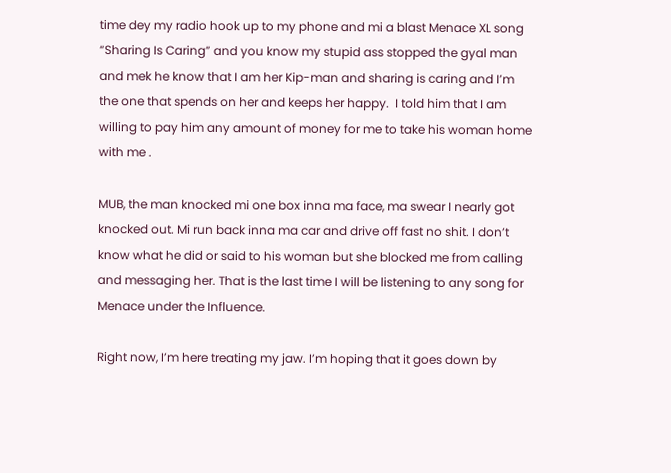time dey my radio hook up to my phone and mi a blast Menace XL song “Sharing Is Caring” and you know my stupid ass stopped the gyal man and mek he know that I am her Kip-man and sharing is caring and I’m the one that spends on her and keeps her happy.  I told him that I am willing to pay him any amount of money for me to take his woman home with me .

MUB, the man knocked mi one box inna ma face, ma swear I nearly got knocked out. Mi run back inna ma car and drive off fast no shit. I don’t know what he did or said to his woman but she blocked me from calling and messaging her. That is the last time I will be listening to any song for Menace under the Influence.

Right now, I’m here treating my jaw. I’m hoping that it goes down by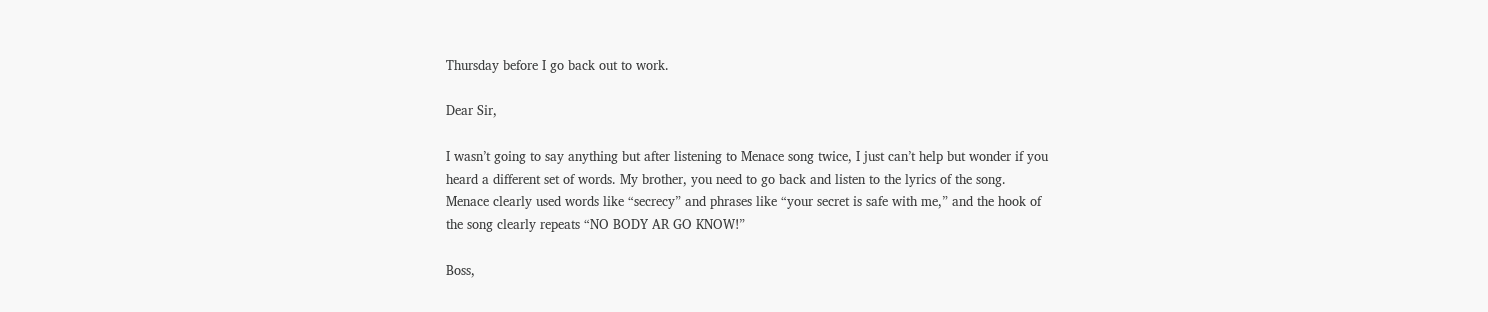Thursday before I go back out to work.

Dear Sir,

I wasn’t going to say anything but after listening to Menace song twice, I just can’t help but wonder if you heard a different set of words. My brother, you need to go back and listen to the lyrics of the song. Menace clearly used words like “secrecy” and phrases like “your secret is safe with me,” and the hook of the song clearly repeats “NO BODY AR GO KNOW!”

Boss,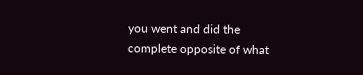you went and did the complete opposite of what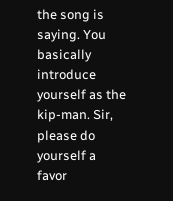the song is saying. You basically introduce yourself as the kip-man. Sir, please do yourself a favor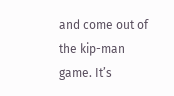and come out of the kip-man game. It’s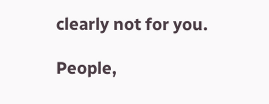clearly not for you.

People,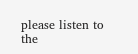please listen to the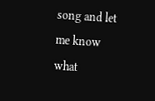song and let me know what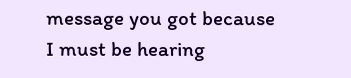message you got because I must be hearing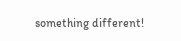something different!